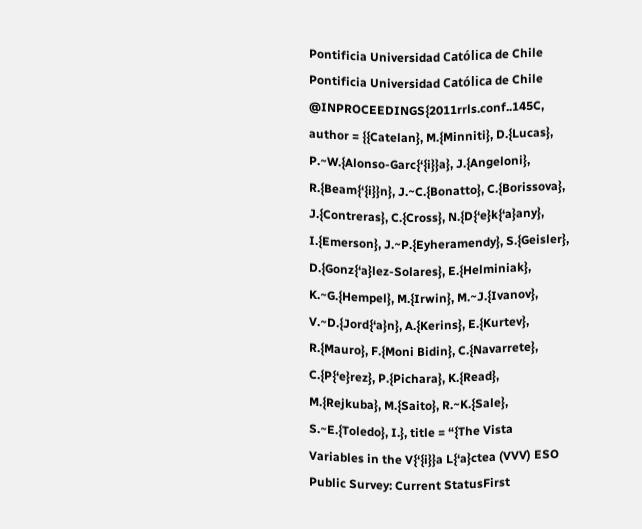Pontificia Universidad Católica de Chile Pontificia Universidad Católica de Chile
@INPROCEEDINGS{2011rrls.conf..145C, author = {{Catelan}, M.{Minniti}, D.{Lucas}, P.~W.{Alonso-Garc{‘{i}}a}, J.{Angeloni}, R.{Beam{‘{i}}n}, J.~C.{Bonatto}, C.{Borissova}, J.{Contreras}, C.{Cross}, N.{D{‘e}k{‘a}any}, I.{Emerson}, J.~P.{Eyheramendy}, S.{Geisler}, D.{Gonz{‘a}lez-Solares}, E.{Helminiak}, K.~G.{Hempel}, M.{Irwin}, M.~J.{Ivanov}, V.~D.{Jord{‘a}n}, A.{Kerins}, E.{Kurtev}, R.{Mauro}, F.{Moni Bidin}, C.{Navarrete}, C.{P{‘e}rez}, P.{Pichara}, K.{Read}, M.{Rejkuba}, M.{Saito}, R.~K.{Sale}, S.~E.{Toledo}, I.}, title = “{The Vista Variables in the V{‘{i}}a L{‘a}ctea (VVV) ESO Public Survey: Current StatusFirst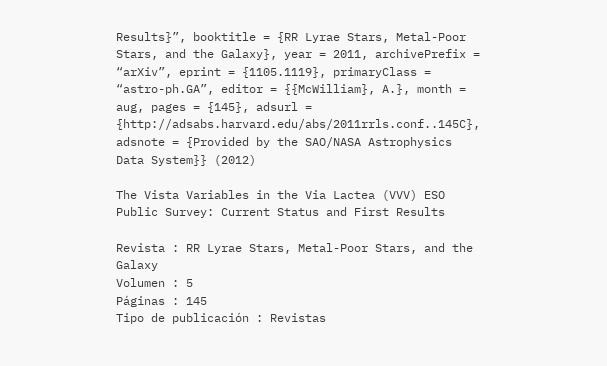Results}”, booktitle = {RR Lyrae Stars, Metal-Poor Stars, and the Galaxy}, year = 2011, archivePrefix = “arXiv”, eprint = {1105.1119}, primaryClass = “astro-ph.GA”, editor = {{McWilliam}, A.}, month = aug, pages = {145}, adsurl = {http://adsabs.harvard.edu/abs/2011rrls.conf..145C}, adsnote = {Provided by the SAO/NASA Astrophysics Data System}} (2012)

The Vista Variables in the Via Lactea (VVV) ESO Public Survey: Current Status and First Results

Revista : RR Lyrae Stars, Metal-Poor Stars, and the Galaxy
Volumen : 5
Páginas : 145
Tipo de publicación : Revistas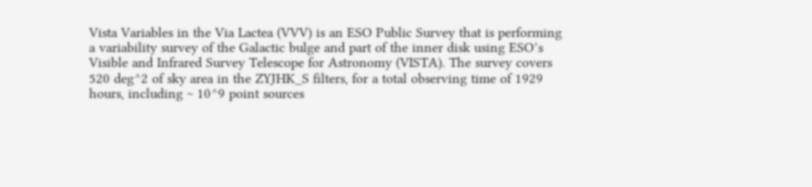Vista Variables in the Via Lactea (VVV) is an ESO Public Survey that is performing a variability survey of the Galactic bulge and part of the inner disk using ESO’s Visible and Infrared Survey Telescope for Astronomy (VISTA). The survey covers 520 deg^2 of sky area in the ZYJHK_S filters, for a total observing time of 1929 hours, including ~ 10^9 point sources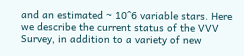and an estimated ~ 10^6 variable stars. Here we describe the current status of the VVV Survey, in addition to a variety of new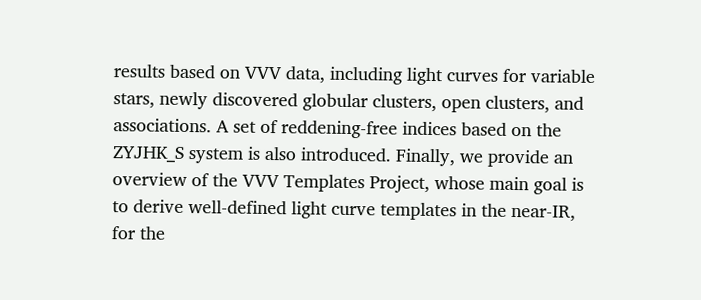results based on VVV data, including light curves for variable stars, newly discovered globular clusters, open clusters, and associations. A set of reddening-free indices based on the ZYJHK_S system is also introduced. Finally, we provide an overview of the VVV Templates Project, whose main goal is to derive well-defined light curve templates in the near-IR, for the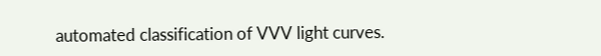automated classification of VVV light curves.